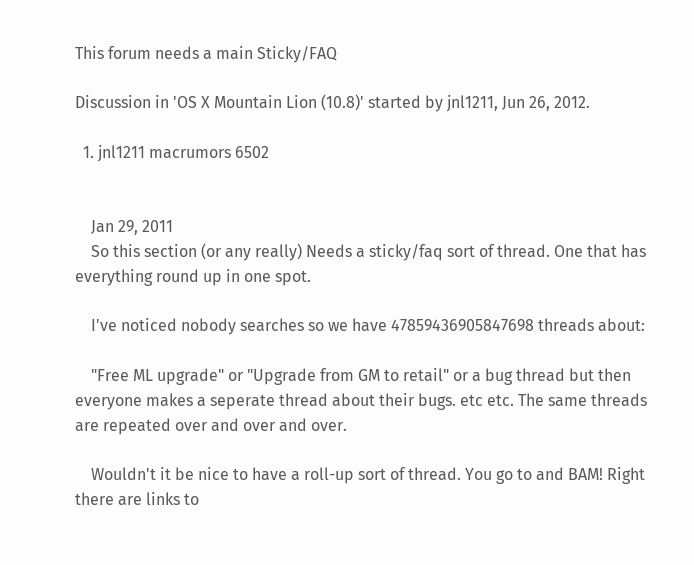This forum needs a main Sticky/FAQ

Discussion in 'OS X Mountain Lion (10.8)' started by jnl1211, Jun 26, 2012.

  1. jnl1211 macrumors 6502


    Jan 29, 2011
    So this section (or any really) Needs a sticky/faq sort of thread. One that has everything round up in one spot.

    I've noticed nobody searches so we have 47859436905847698 threads about:

    "Free ML upgrade" or "Upgrade from GM to retail" or a bug thread but then everyone makes a seperate thread about their bugs. etc etc. The same threads are repeated over and over and over.

    Wouldn't it be nice to have a roll-up sort of thread. You go to and BAM! Right there are links to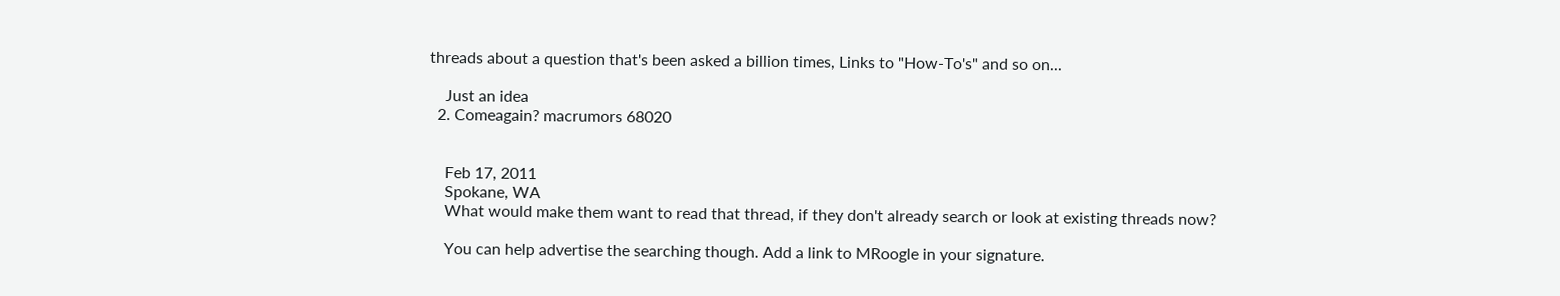threads about a question that's been asked a billion times, Links to "How-To's" and so on...

    Just an idea
  2. Comeagain? macrumors 68020


    Feb 17, 2011
    Spokane, WA
    What would make them want to read that thread, if they don't already search or look at existing threads now?

    You can help advertise the searching though. Add a link to MRoogle in your signature.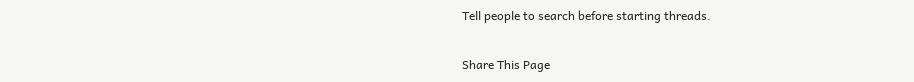Tell people to search before starting threads.

Share This Page